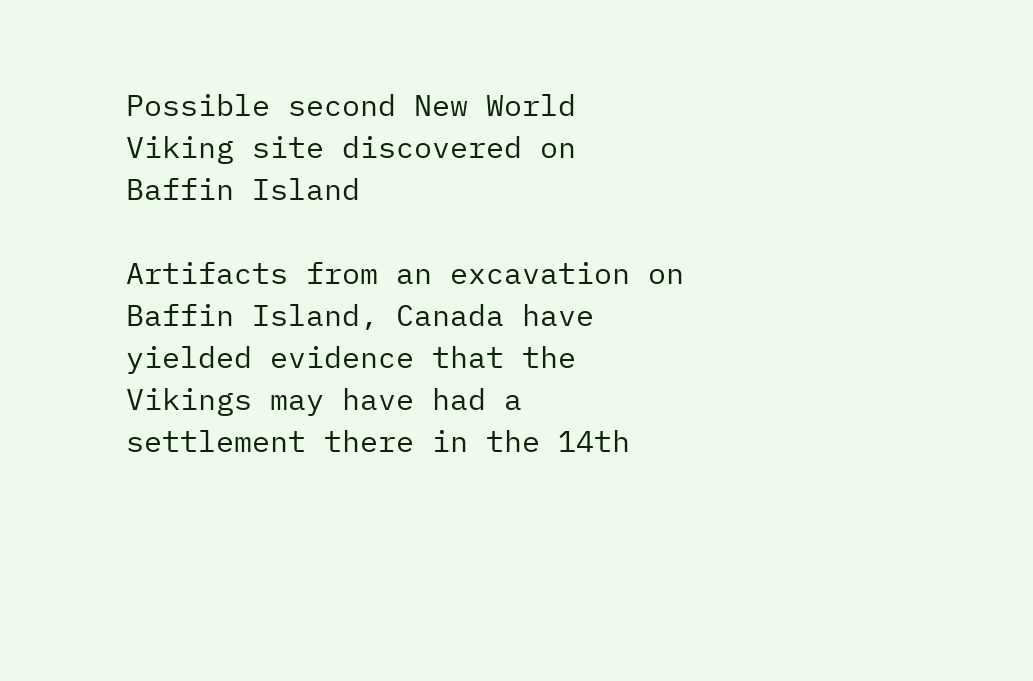Possible second New World Viking site discovered on Baffin Island

Artifacts from an excavation on Baffin Island, Canada have yielded evidence that the Vikings may have had a settlement there in the 14th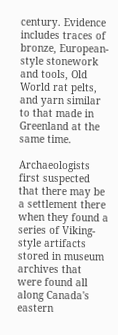century. Evidence includes traces of bronze, European-style stonework and tools, Old World rat pelts, and yarn similar to that made in Greenland at the same time.

Archaeologists first suspected that there may be a settlement there when they found a series of Viking-style artifacts stored in museum archives that were found all along Canada's eastern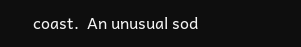coast.  An unusual sod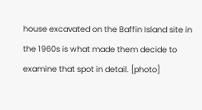house excavated on the Baffin Island site in the 1960s is what made them decide to examine that spot in detail. [photo]